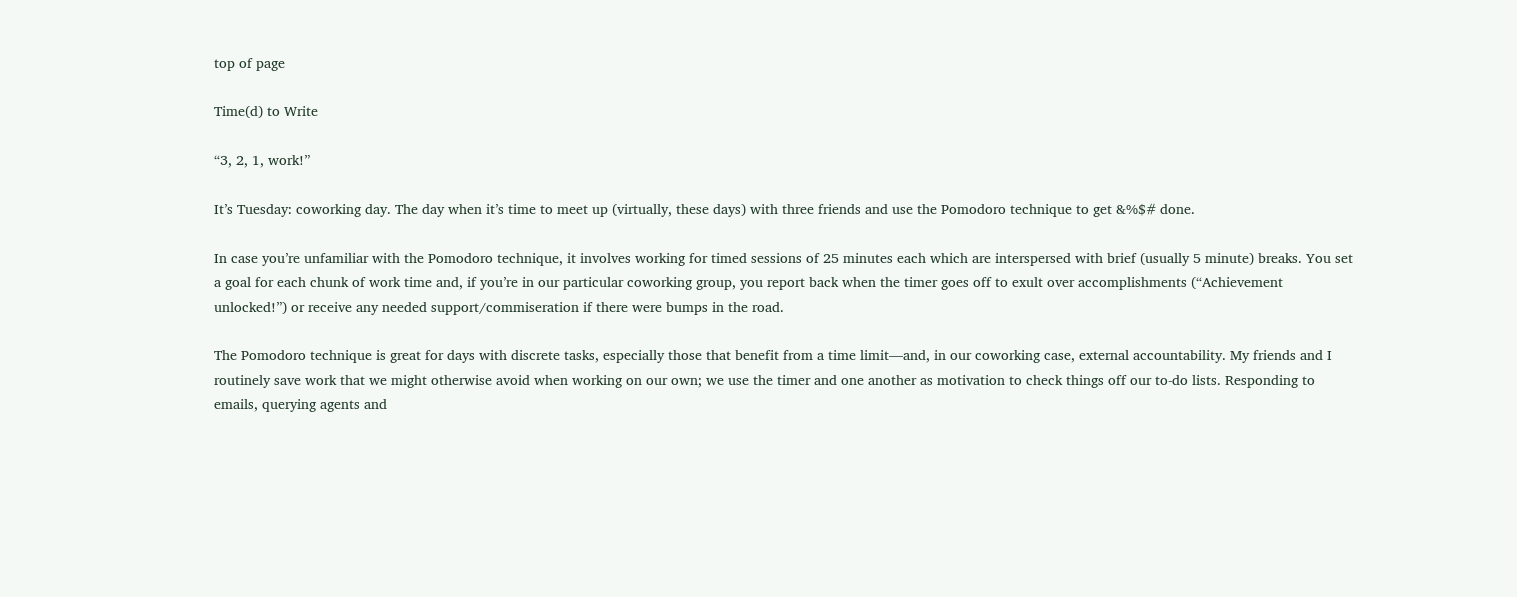top of page

Time(d) to Write

“3, 2, 1, work!”

It’s Tuesday: coworking day. The day when it’s time to meet up (virtually, these days) with three friends and use the Pomodoro technique to get &%$# done.

In case you’re unfamiliar with the Pomodoro technique, it involves working for timed sessions of 25 minutes each which are interspersed with brief (usually 5 minute) breaks. You set a goal for each chunk of work time and, if you’re in our particular coworking group, you report back when the timer goes off to exult over accomplishments (“Achievement unlocked!”) or receive any needed support/commiseration if there were bumps in the road.

The Pomodoro technique is great for days with discrete tasks, especially those that benefit from a time limit—and, in our coworking case, external accountability. My friends and I routinely save work that we might otherwise avoid when working on our own; we use the timer and one another as motivation to check things off our to-do lists. Responding to emails, querying agents and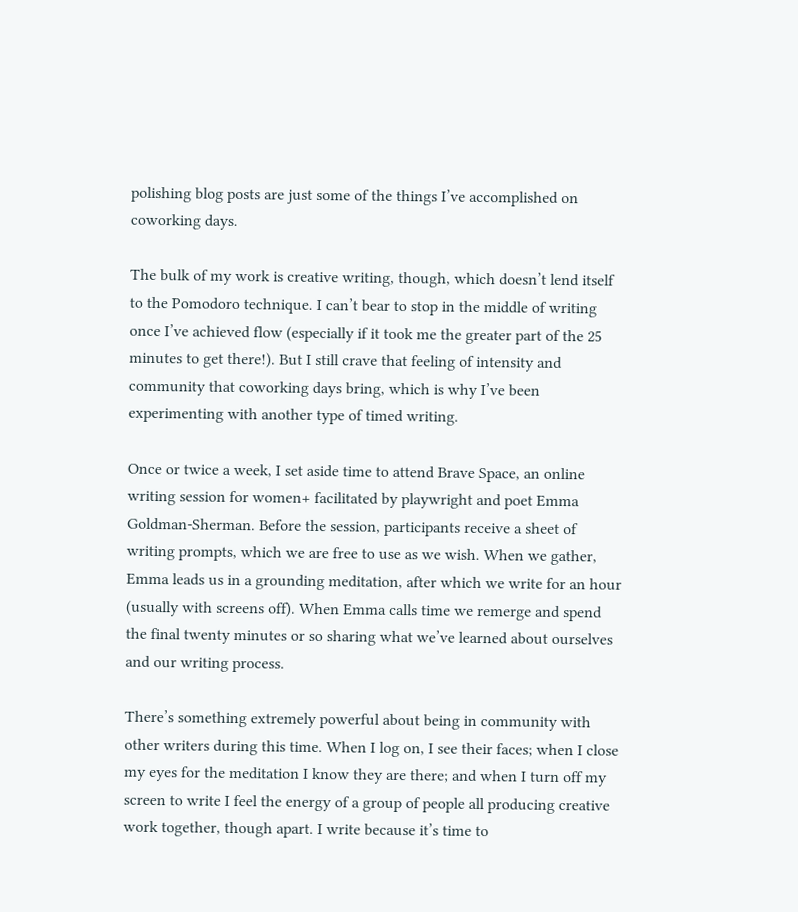polishing blog posts are just some of the things I’ve accomplished on coworking days.

The bulk of my work is creative writing, though, which doesn’t lend itself to the Pomodoro technique. I can’t bear to stop in the middle of writing once I’ve achieved flow (especially if it took me the greater part of the 25 minutes to get there!). But I still crave that feeling of intensity and community that coworking days bring, which is why I’ve been experimenting with another type of timed writing.

Once or twice a week, I set aside time to attend Brave Space, an online writing session for women+ facilitated by playwright and poet Emma Goldman-Sherman. Before the session, participants receive a sheet of writing prompts, which we are free to use as we wish. When we gather, Emma leads us in a grounding meditation, after which we write for an hour (usually with screens off). When Emma calls time we remerge and spend the final twenty minutes or so sharing what we’ve learned about ourselves and our writing process.

There’s something extremely powerful about being in community with other writers during this time. When I log on, I see their faces; when I close my eyes for the meditation I know they are there; and when I turn off my screen to write I feel the energy of a group of people all producing creative work together, though apart. I write because it’s time to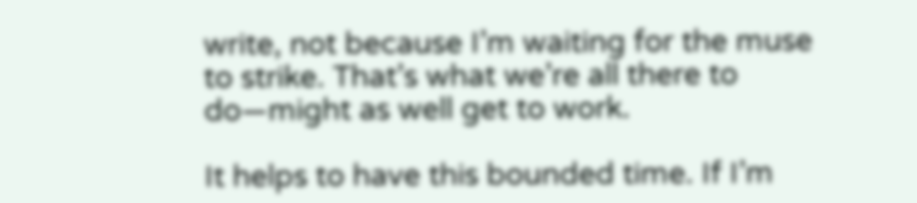write, not because I’m waiting for the muse to strike. That’s what we’re all there to do—might as well get to work.

It helps to have this bounded time. If I’m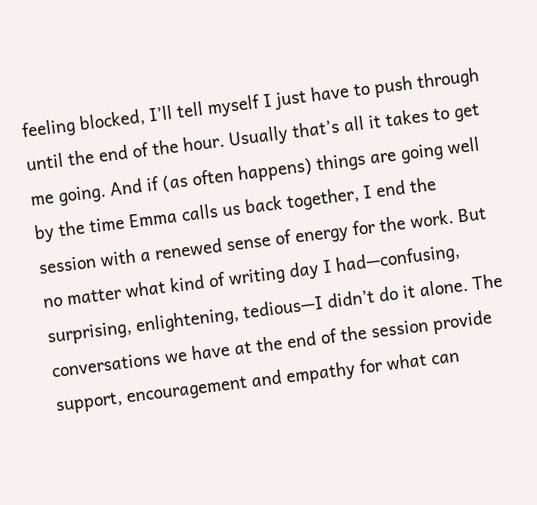feeling blocked, I’ll tell myself I just have to push through until the end of the hour. Usually that’s all it takes to get me going. And if (as often happens) things are going well by the time Emma calls us back together, I end the session with a renewed sense of energy for the work. But no matter what kind of writing day I had—confusing, surprising, enlightening, tedious—I didn’t do it alone. The conversations we have at the end of the session provide support, encouragement and empathy for what can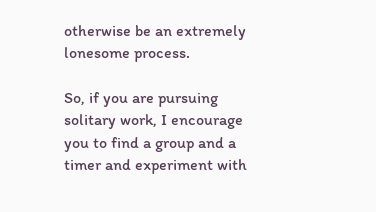otherwise be an extremely lonesome process.

So, if you are pursuing solitary work, I encourage you to find a group and a timer and experiment with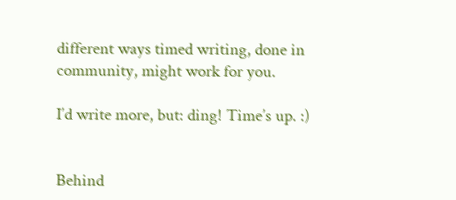different ways timed writing, done in community, might work for you.

I’d write more, but: ding! Time’s up. :)


Behind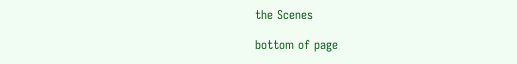the Scenes

bottom of page